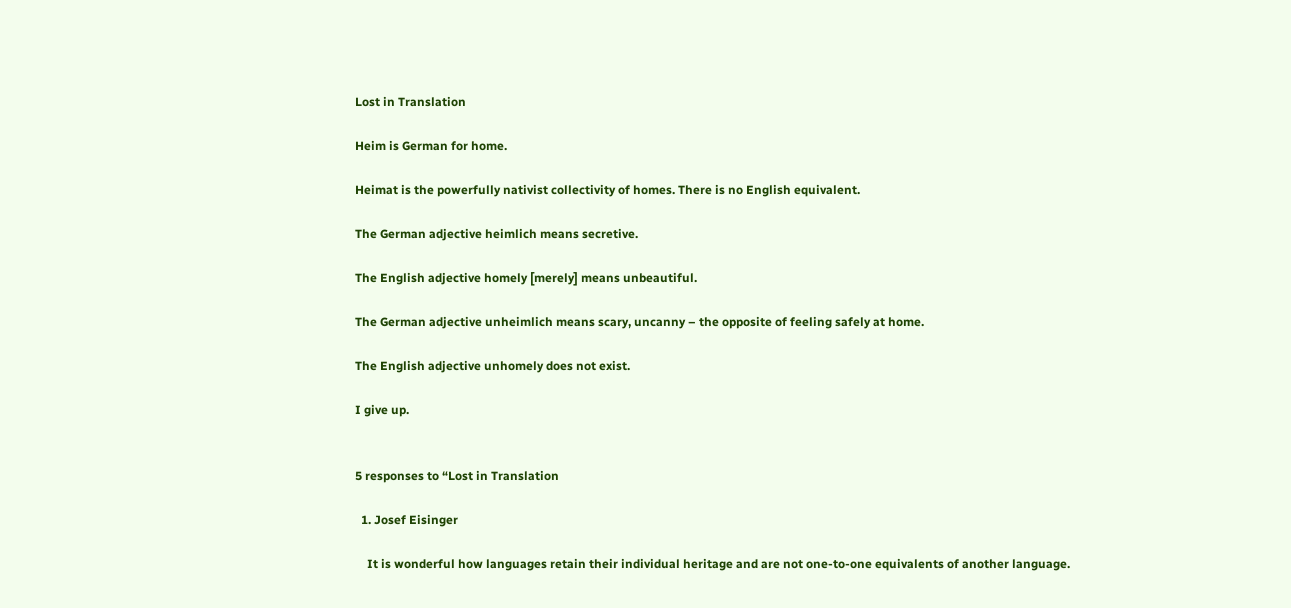Lost in Translation

Heim is German for home.

Heimat is the powerfully nativist collectivity of homes. There is no English equivalent.

The German adjective heimlich means secretive.

The English adjective homely [merely] means unbeautiful.

The German adjective unheimlich means scary, uncanny – the opposite of feeling safely at home.

The English adjective unhomely does not exist.

I give up.


5 responses to “Lost in Translation

  1. Josef Eisinger

    It is wonderful how languages retain their individual heritage and are not one-to-one equivalents of another language.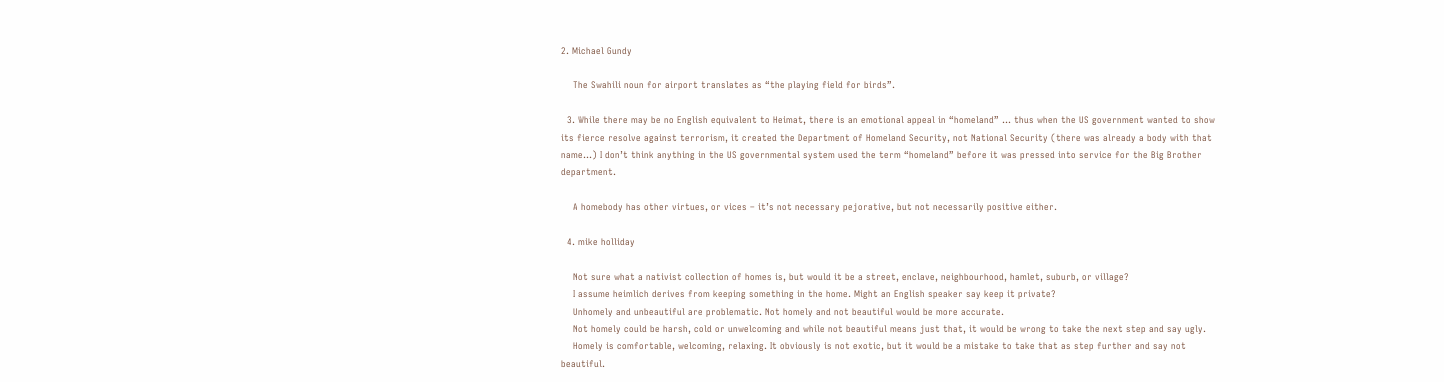2. Michael Gundy

    The Swahili noun for airport translates as “the playing field for birds”.

  3. While there may be no English equivalent to Heimat, there is an emotional appeal in “homeland” … thus when the US government wanted to show its fierce resolve against terrorism, it created the Department of Homeland Security, not National Security (there was already a body with that name…) I don’t think anything in the US governmental system used the term “homeland” before it was pressed into service for the Big Brother department.

    A homebody has other virtues, or vices – it’s not necessary pejorative, but not necessarily positive either.

  4. mike holliday

    Not sure what a nativist collection of homes is, but would it be a street, enclave, neighbourhood, hamlet, suburb, or village?
    I assume heimlich derives from keeping something in the home. Might an English speaker say keep it private?
    Unhomely and unbeautiful are problematic. Not homely and not beautiful would be more accurate.
    Not homely could be harsh, cold or unwelcoming and while not beautiful means just that, it would be wrong to take the next step and say ugly.
    Homely is comfortable, welcoming, relaxing. It obviously is not exotic, but it would be a mistake to take that as step further and say not beautiful.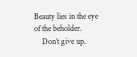Beauty lies in the eye of the beholder.
    Don’t give up.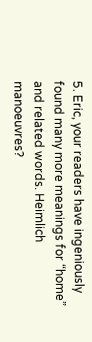5. Eric, your readers have ingeniously found many more meanings for “home” and related words. Heimlich manoeuvres?